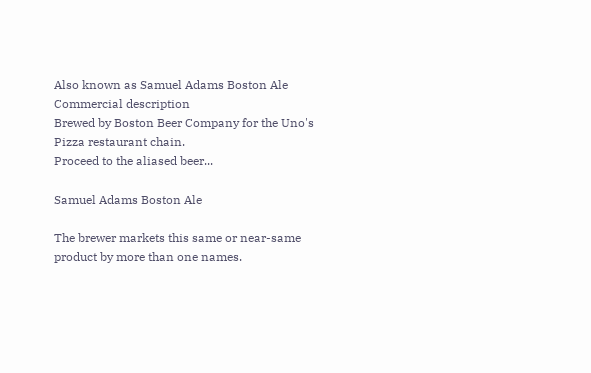Also known as Samuel Adams Boston Ale
Commercial description
Brewed by Boston Beer Company for the Uno's Pizza restaurant chain.
Proceed to the aliased beer...

Samuel Adams Boston Ale

The brewer markets this same or near-same product by more than one names.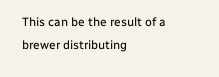This can be the result of a brewer distributing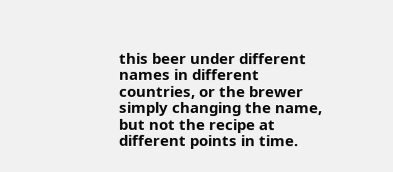this beer under different names in different countries, or the brewer simply changing the name, but not the recipe at different points in time.